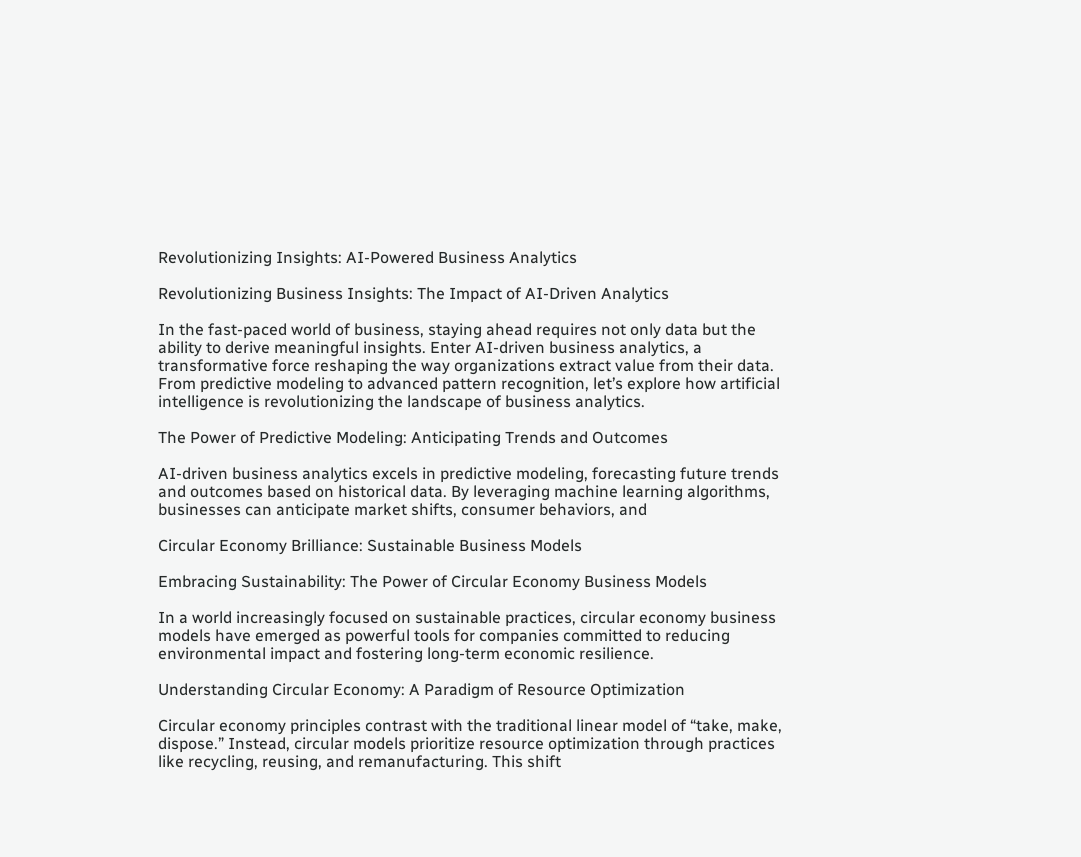Revolutionizing Insights: AI-Powered Business Analytics

Revolutionizing Business Insights: The Impact of AI-Driven Analytics

In the fast-paced world of business, staying ahead requires not only data but the ability to derive meaningful insights. Enter AI-driven business analytics, a transformative force reshaping the way organizations extract value from their data. From predictive modeling to advanced pattern recognition, let’s explore how artificial intelligence is revolutionizing the landscape of business analytics.

The Power of Predictive Modeling: Anticipating Trends and Outcomes

AI-driven business analytics excels in predictive modeling, forecasting future trends and outcomes based on historical data. By leveraging machine learning algorithms, businesses can anticipate market shifts, consumer behaviors, and

Circular Economy Brilliance: Sustainable Business Models

Embracing Sustainability: The Power of Circular Economy Business Models

In a world increasingly focused on sustainable practices, circular economy business models have emerged as powerful tools for companies committed to reducing environmental impact and fostering long-term economic resilience.

Understanding Circular Economy: A Paradigm of Resource Optimization

Circular economy principles contrast with the traditional linear model of “take, make, dispose.” Instead, circular models prioritize resource optimization through practices like recycling, reusing, and remanufacturing. This shift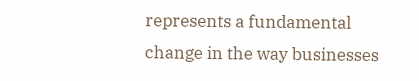represents a fundamental change in the way businesses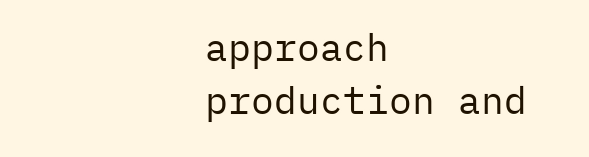approach production and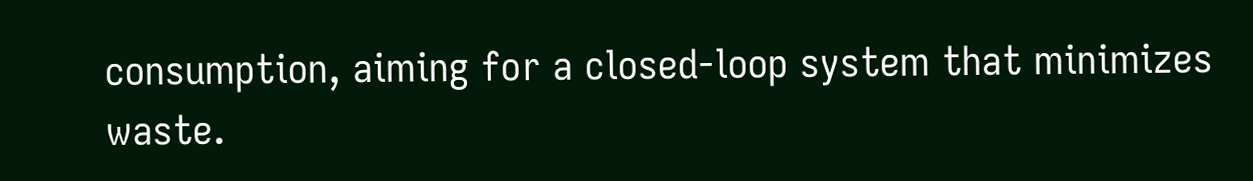consumption, aiming for a closed-loop system that minimizes waste.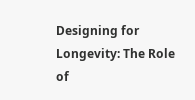Designing for Longevity: The Role of